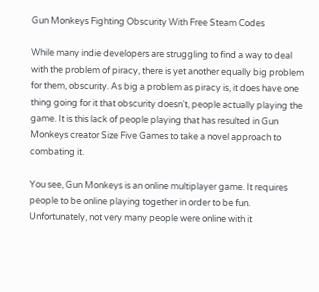Gun Monkeys Fighting Obscurity With Free Steam Codes

While many indie developers are struggling to find a way to deal with the problem of piracy, there is yet another equally big problem for them, obscurity. As big a problem as piracy is, it does have one thing going for it that obscurity doesn't, people actually playing the game. It is this lack of people playing that has resulted in Gun Monkeys creator Size Five Games to take a novel approach to combating it.

You see, Gun Monkeys is an online multiplayer game. It requires people to be online playing together in order to be fun. Unfortunately, not very many people were online with it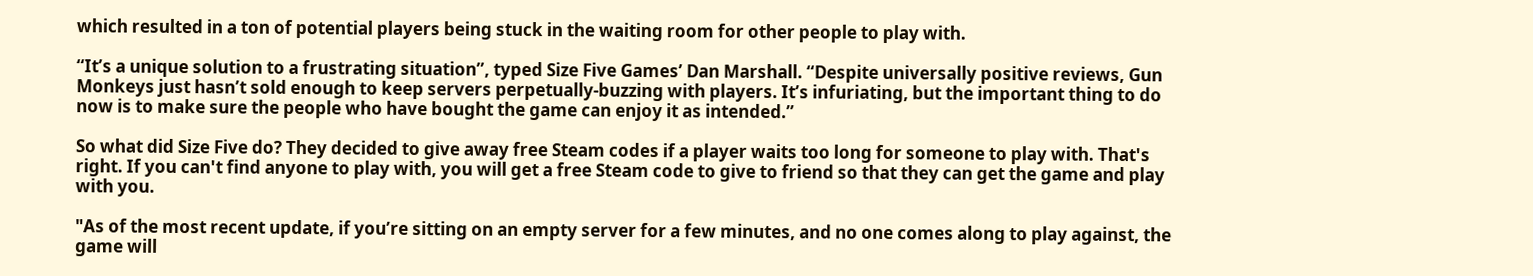which resulted in a ton of potential players being stuck in the waiting room for other people to play with.

“It’s a unique solution to a frustrating situation”, typed Size Five Games’ Dan Marshall. “Despite universally positive reviews, Gun Monkeys just hasn’t sold enough to keep servers perpetually-buzzing with players. It’s infuriating, but the important thing to do now is to make sure the people who have bought the game can enjoy it as intended.”

So what did Size Five do? They decided to give away free Steam codes if a player waits too long for someone to play with. That's right. If you can't find anyone to play with, you will get a free Steam code to give to friend so that they can get the game and play with you.

"As of the most recent update, if you’re sitting on an empty server for a few minutes, and no one comes along to play against, the game will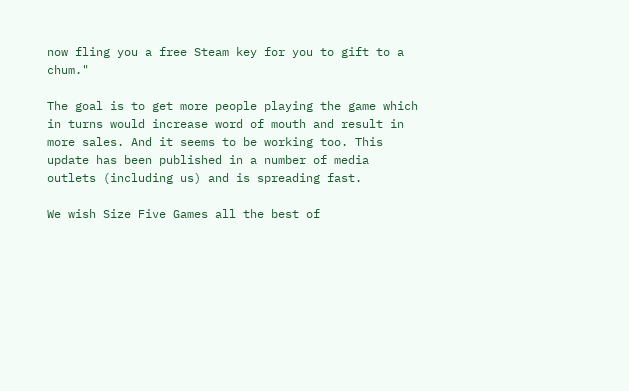now fling you a free Steam key for you to gift to a chum."

The goal is to get more people playing the game which in turns would increase word of mouth and result in more sales. And it seems to be working too. This update has been published in a number of media outlets (including us) and is spreading fast.

We wish Size Five Games all the best of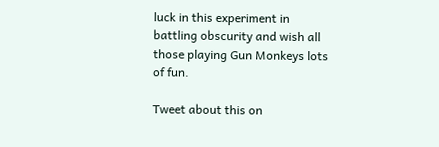luck in this experiment in battling obscurity and wish all those playing Gun Monkeys lots of fun.

Tweet about this on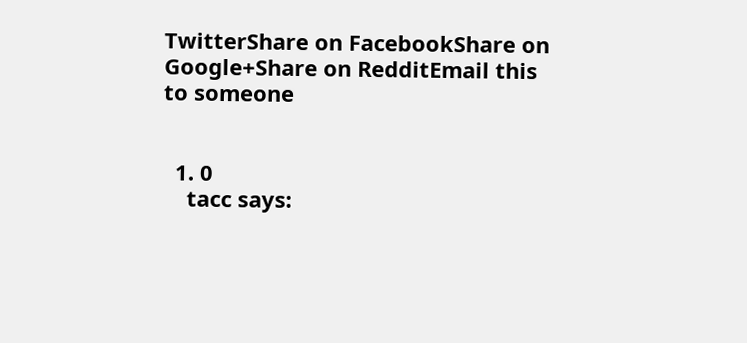TwitterShare on FacebookShare on Google+Share on RedditEmail this to someone


  1. 0
    tacc says: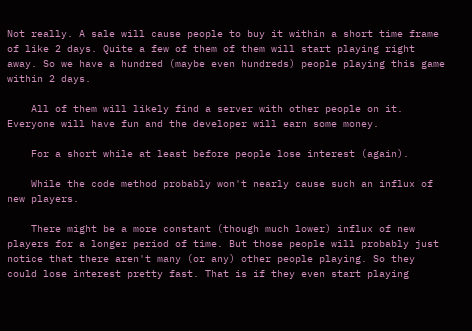Not really. A sale will cause people to buy it within a short time frame of like 2 days. Quite a few of them of them will start playing right away. So we have a hundred (maybe even hundreds) people playing this game within 2 days.

    All of them will likely find a server with other people on it. Everyone will have fun and the developer will earn some money.

    For a short while at least before people lose interest (again).

    While the code method probably won't nearly cause such an influx of new players.

    There might be a more constant (though much lower) influx of new players for a longer period of time. But those people will probably just notice that there aren't many (or any) other people playing. So they could lose interest pretty fast. That is if they even start playing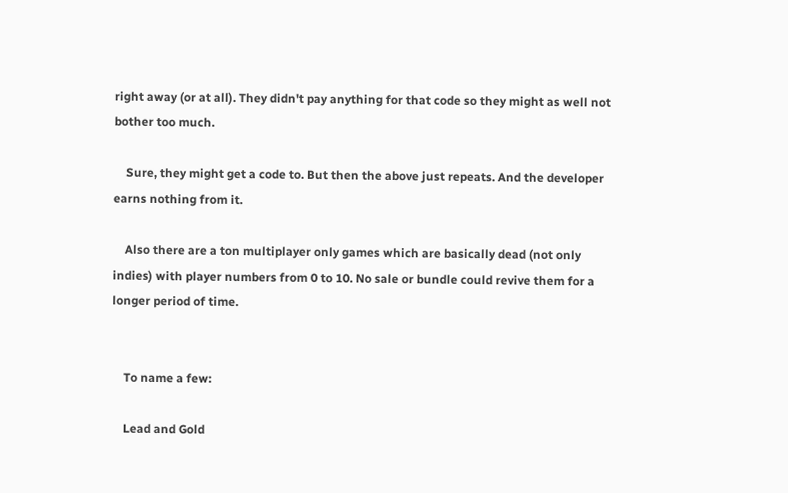right away (or at all). They didn't pay anything for that code so they might as well not bother too much.

    Sure, they might get a code to. But then the above just repeats. And the developer earns nothing from it.

    Also there are a ton multiplayer only games which are basically dead (not only indies) with player numbers from 0 to 10. No sale or bundle could revive them for a longer period of time.


    To name a few:

    Lead and Gold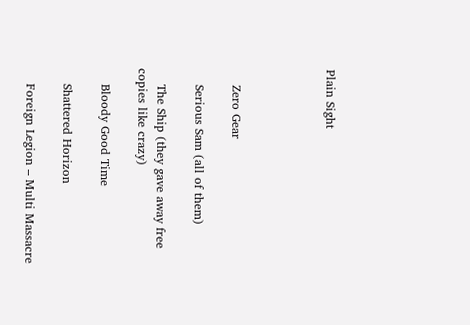Plain Sight




    Zero Gear

    Serious Sam (all of them)

    The Ship (they gave away free copies like crazy)

    Bloody Good Time

    Shattered Horizon

    Foreign Legion – Multi Massacre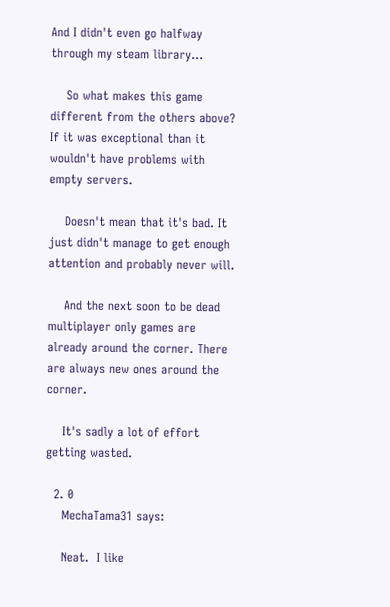And I didn't even go halfway through my steam library…

    So what makes this game different from the others above? If it was exceptional than it wouldn't have problems with empty servers.

    Doesn't mean that it's bad. It just didn't manage to get enough attention and probably never will.

    And the next soon to be dead multiplayer only games are already around the corner. There are always new ones around the corner.

    It's sadly a lot of effort getting wasted.

  2. 0
    MechaTama31 says:

    Neat.  I like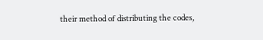their method of distributing the codes,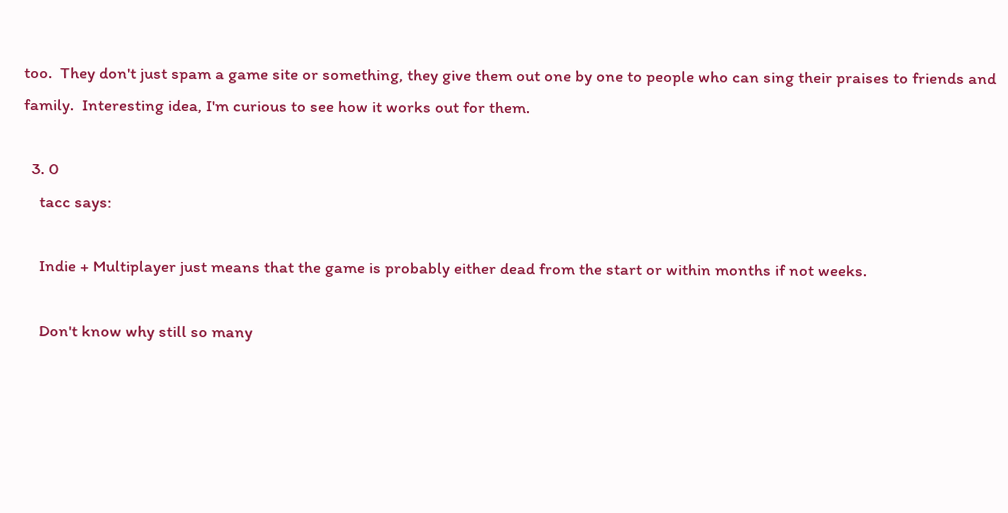too.  They don't just spam a game site or something, they give them out one by one to people who can sing their praises to friends and family.  Interesting idea, I'm curious to see how it works out for them.

  3. 0
    tacc says:

    Indie + Multiplayer just means that the game is probably either dead from the start or within months if not weeks.

    Don't know why still so many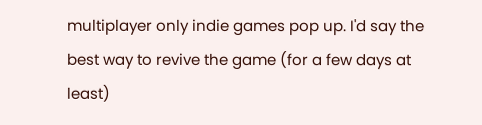multiplayer only indie games pop up. I'd say the best way to revive the game (for a few days at least)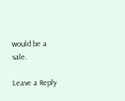would be a sale.

Leave a Reply